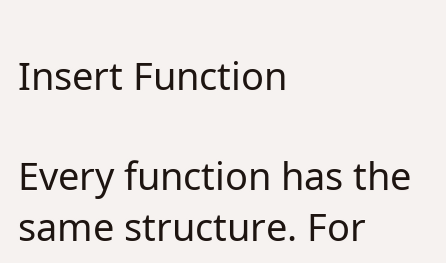Insert Function

Every function has the same structure. For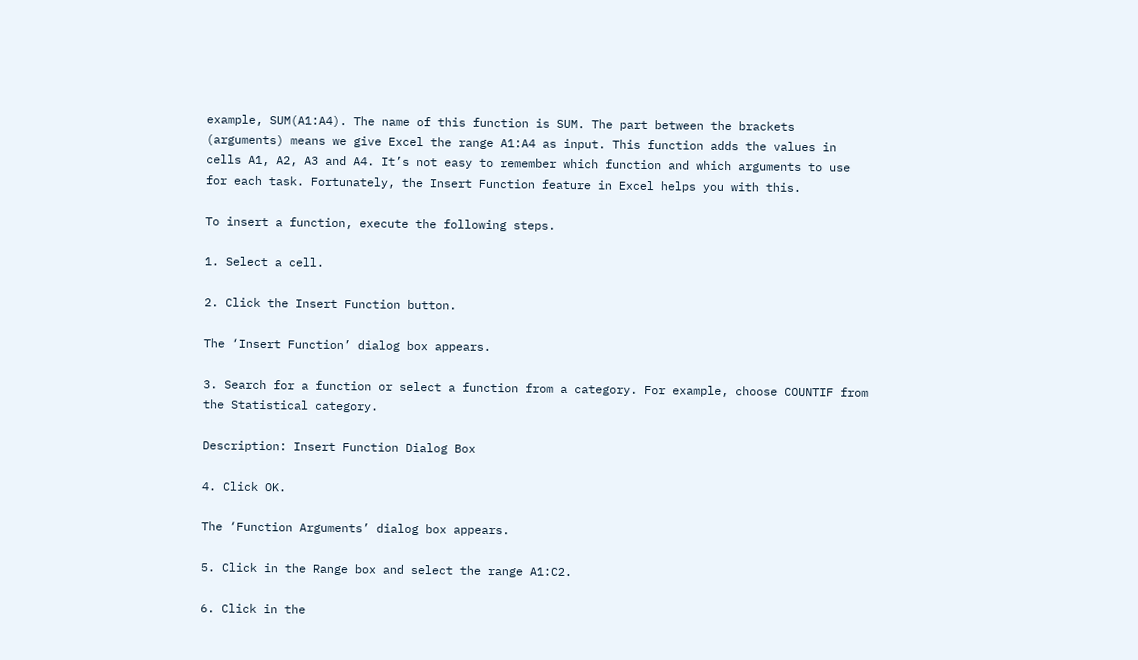example, SUM(A1:A4). The name of this function is SUM. The part between the brackets (arguments) means we give Excel the range A1:A4 as input. This function adds the values in cells A1, A2, A3 and A4. It’s not easy to remember which function and which arguments to use for each task. Fortunately, the Insert Function feature in Excel helps you with this.

To insert a function, execute the following steps.

1. Select a cell.

2. Click the Insert Function button.

The ‘Insert Function’ dialog box appears.

3. Search for a function or select a function from a category. For example, choose COUNTIF from the Statistical category.

Description: Insert Function Dialog Box

4. Click OK.

The ‘Function Arguments’ dialog box appears.

5. Click in the Range box and select the range A1:C2.

6. Click in the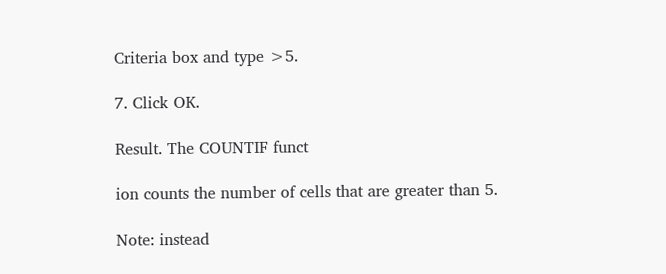Criteria box and type >5.

7. Click OK.

Result. The COUNTIF funct

ion counts the number of cells that are greater than 5.

Note: instead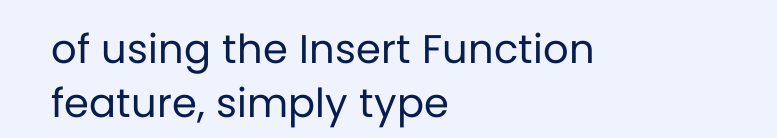of using the Insert Function feature, simply type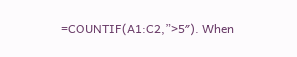=COUNTIF(A1:C2,”>5″). When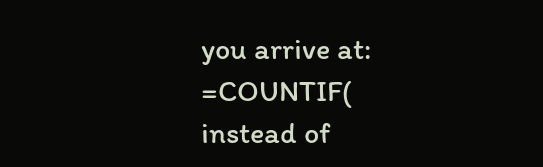you arrive at: =COUNTIF( instead of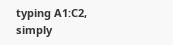typing A1:C2, simply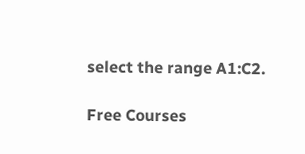select the range A1:C2.

Free Courses